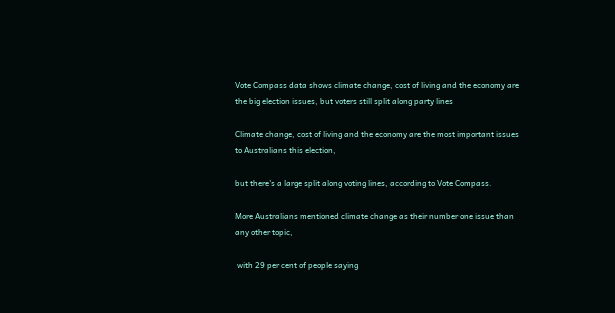Vote Compass data shows climate change, cost of living and the economy are the big election issues, but voters still split along party lines

Climate change, cost of living and the economy are the most important issues to Australians this election,

but there's a large split along voting lines, according to Vote Compass.

More Australians mentioned climate change as their number one issue than any other topic,

 with 29 per cent of people saying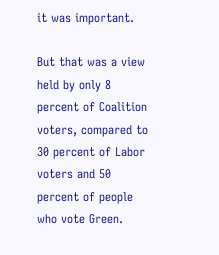it was important.

But that was a view held by only 8 percent of Coalition voters, compared to 30 percent of Labor voters and 50 percent of people who vote Green.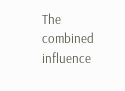The combined influence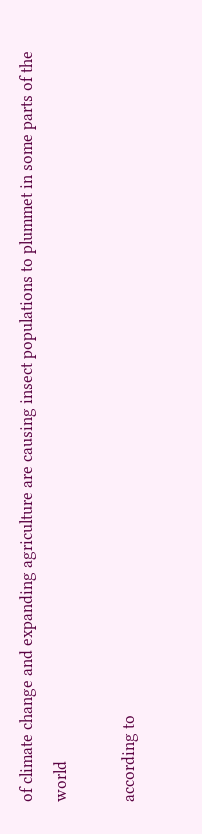of climate change and expanding agriculture are causing insect populations to plummet in some parts of the world

according to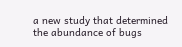a new study that determined the abundance of bugs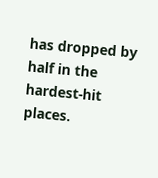has dropped by half in the hardest-hit places.